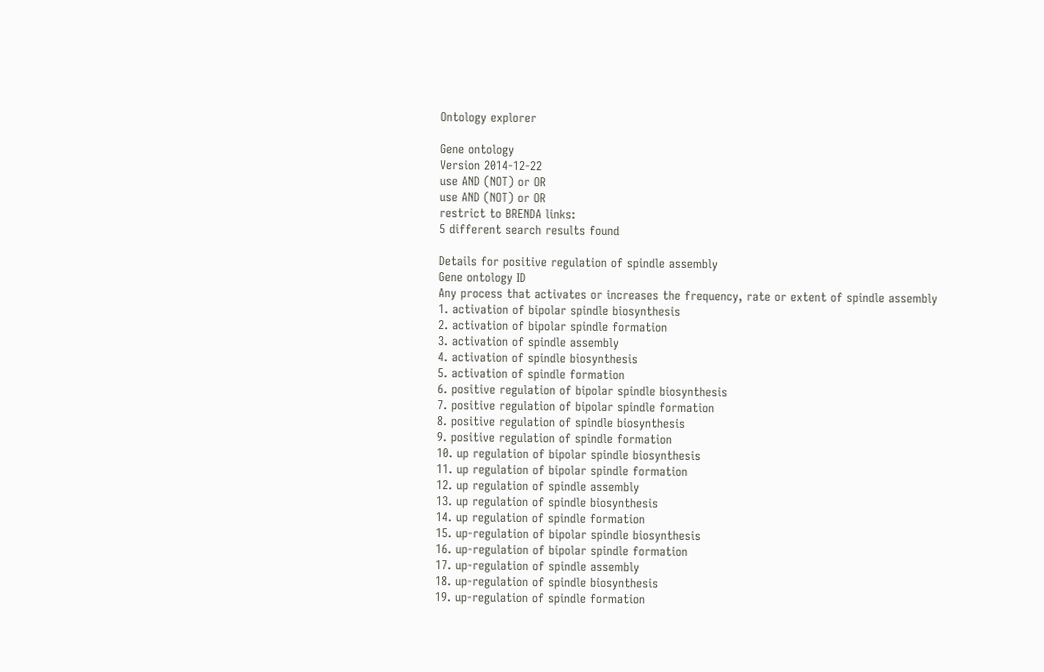Ontology explorer

Gene ontology
Version 2014-12-22
use AND (NOT) or OR
use AND (NOT) or OR
restrict to BRENDA links:
5 different search results found

Details for positive regulation of spindle assembly
Gene ontology ID
Any process that activates or increases the frequency, rate or extent of spindle assembly
1. activation of bipolar spindle biosynthesis
2. activation of bipolar spindle formation
3. activation of spindle assembly
4. activation of spindle biosynthesis
5. activation of spindle formation
6. positive regulation of bipolar spindle biosynthesis
7. positive regulation of bipolar spindle formation
8. positive regulation of spindle biosynthesis
9. positive regulation of spindle formation
10. up regulation of bipolar spindle biosynthesis
11. up regulation of bipolar spindle formation
12. up regulation of spindle assembly
13. up regulation of spindle biosynthesis
14. up regulation of spindle formation
15. up-regulation of bipolar spindle biosynthesis
16. up-regulation of bipolar spindle formation
17. up-regulation of spindle assembly
18. up-regulation of spindle biosynthesis
19. up-regulation of spindle formation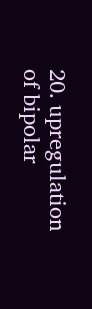20. upregulation of bipolar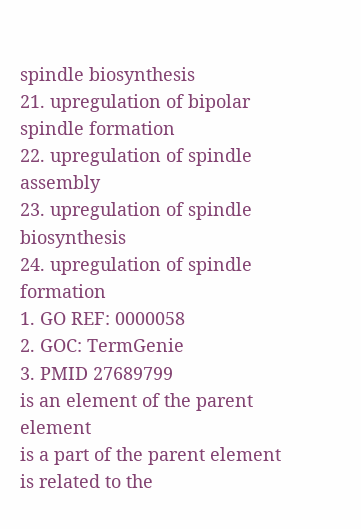spindle biosynthesis
21. upregulation of bipolar spindle formation
22. upregulation of spindle assembly
23. upregulation of spindle biosynthesis
24. upregulation of spindle formation
1. GO REF: 0000058
2. GOC: TermGenie
3. PMID 27689799
is an element of the parent element
is a part of the parent element
is related to the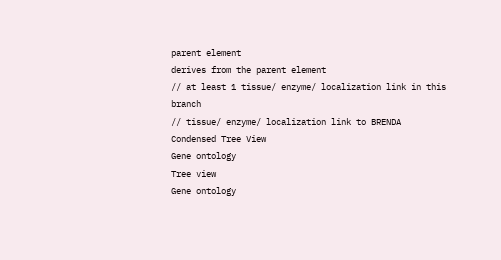parent element
derives from the parent element
// at least 1 tissue/ enzyme/ localization link in this branch
// tissue/ enzyme/ localization link to BRENDA
Condensed Tree View
Gene ontology
Tree view
Gene ontology